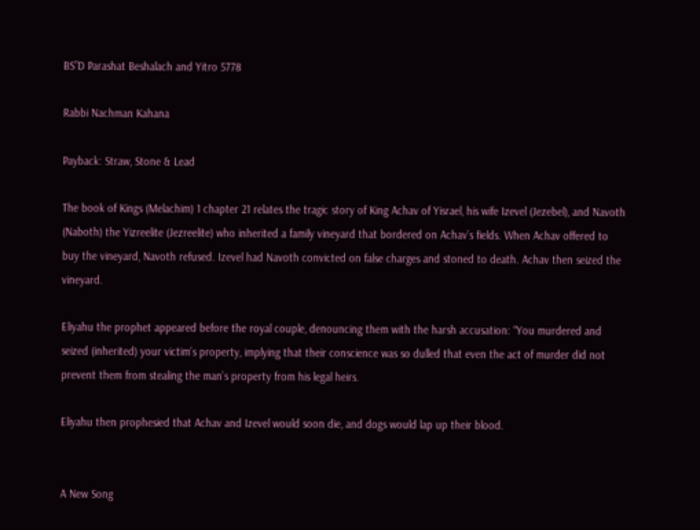BS”D Parashat Beshalach and Yitro 5778

Rabbi Nachman Kahana

Payback: Straw, Stone & Lead

The book of Kings (Melachim) 1 chapter 21 relates the tragic story of King Achav of Yisrael, his wife Izevel (Jezebel), and Navoth (Naboth) the Yizreelite (Jezreelite) who inherited a family vineyard that bordered on Achav’s fields. When Achav offered to buy the vineyard, Navoth refused. Izevel had Navoth convicted on false charges and stoned to death. Achav then seized the vineyard.

Eliyahu the prophet appeared before the royal couple, denouncing them with the harsh accusation: “You murdered and seized (inherited) your victim’s property, implying that their conscience was so dulled that even the act of murder did not prevent them from stealing the man’s property from his legal heirs.

Eliyahu then prophesied that Achav and Izevel would soon die, and dogs would lap up their blood.


A New Song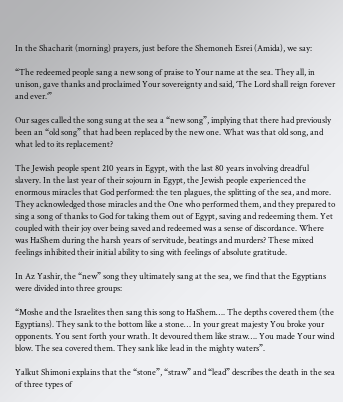In the Shacharit (morning) prayers, just before the Shemoneh Esrei (Amida), we say:

“The redeemed people sang a new song of praise to Your name at the sea. They all, in unison, gave thanks and proclaimed Your sovereignty and said, ‘The Lord shall reign forever and ever.’”

Our sages called the song sung at the sea a “new song”, implying that there had previously been an “old song” that had been replaced by the new one. What was that old song, and what led to its replacement?

The Jewish people spent 210 years in Egypt, with the last 80 years involving dreadful slavery. In the last year of their sojourn in Egypt, the Jewish people experienced the enormous miracles that God performed: the ten plagues, the splitting of the sea, and more. They acknowledged those miracles and the One who performed them, and they prepared to sing a song of thanks to God for taking them out of Egypt, saving and redeeming them. Yet coupled with their joy over being saved and redeemed was a sense of discordance. Where was HaShem during the harsh years of servitude, beatings and murders? These mixed feelings inhibited their initial ability to sing with feelings of absolute gratitude.

In Az Yashir, the “new” song they ultimately sang at the sea, we find that the Egyptians were divided into three groups:

“Moshe and the Israelites then sang this song to HaShem…. The depths covered them (the Egyptians). They sank to the bottom like a stone… In your great majesty You broke your opponents. You sent forth your wrath. It devoured them like straw…. You made Your wind blow. The sea covered them. They sank like lead in the mighty waters”.

Yalkut Shimoni explains that the “stone”, “straw” and “lead” describes the death in the sea of three types of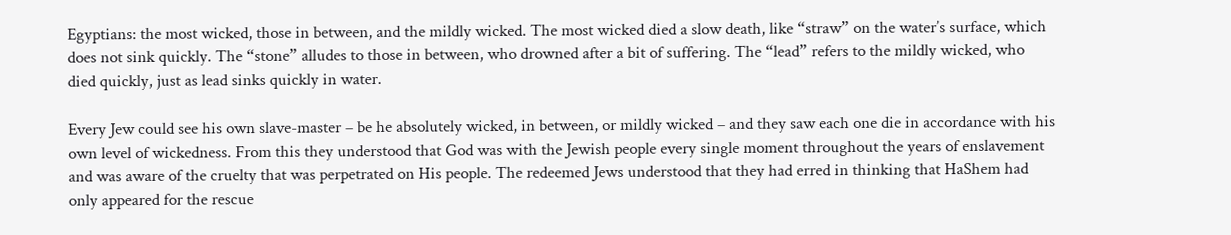Egyptians: the most wicked, those in between, and the mildly wicked. The most wicked died a slow death, like “straw” on the water’s surface, which does not sink quickly. The “stone” alludes to those in between, who drowned after a bit of suffering. The “lead” refers to the mildly wicked, who died quickly, just as lead sinks quickly in water.

Every Jew could see his own slave-master – be he absolutely wicked, in between, or mildly wicked – and they saw each one die in accordance with his own level of wickedness. From this they understood that God was with the Jewish people every single moment throughout the years of enslavement and was aware of the cruelty that was perpetrated on His people. The redeemed Jews understood that they had erred in thinking that HaShem had only appeared for the rescue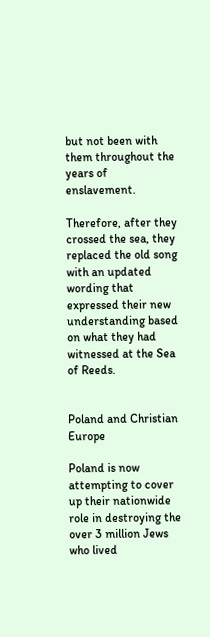but not been with them throughout the years of enslavement.

Therefore, after they crossed the sea, they replaced the old song with an updated wording that expressed their new understanding based on what they had witnessed at the Sea of Reeds.


Poland and Christian Europe

Poland is now attempting to cover up their nationwide role in destroying the over 3 million Jews who lived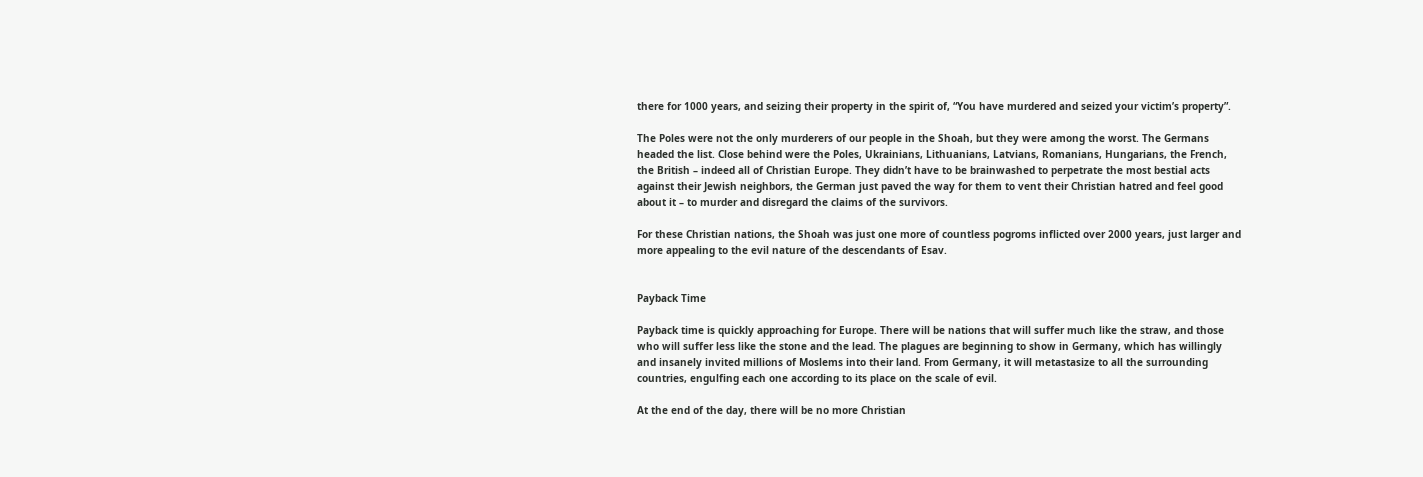there for 1000 years, and seizing their property in the spirit of, “You have murdered and seized your victim’s property”.

The Poles were not the only murderers of our people in the Shoah, but they were among the worst. The Germans headed the list. Close behind were the Poles, Ukrainians, Lithuanians, Latvians, Romanians, Hungarians, the French, the British – indeed all of Christian Europe. They didn’t have to be brainwashed to perpetrate the most bestial acts against their Jewish neighbors, the German just paved the way for them to vent their Christian hatred and feel good about it – to murder and disregard the claims of the survivors.

For these Christian nations, the Shoah was just one more of countless pogroms inflicted over 2000 years, just larger and more appealing to the evil nature of the descendants of Esav.


Payback Time

Payback time is quickly approaching for Europe. There will be nations that will suffer much like the straw, and those who will suffer less like the stone and the lead. The plagues are beginning to show in Germany, which has willingly and insanely invited millions of Moslems into their land. From Germany, it will metastasize to all the surrounding countries, engulfing each one according to its place on the scale of evil.

At the end of the day, there will be no more Christian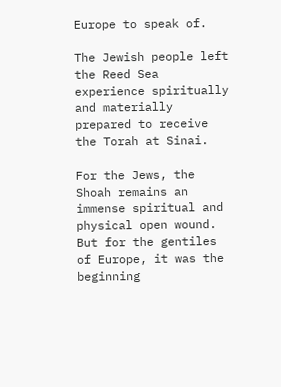Europe to speak of.

The Jewish people left the Reed Sea experience spiritually and materially prepared to receive the Torah at Sinai.

For the Jews, the Shoah remains an immense spiritual and physical open wound. But for the gentiles of Europe, it was the beginning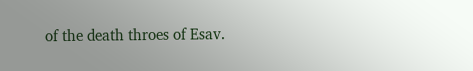of the death throes of Esav.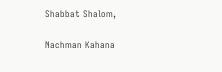Shabbat Shalom,

Nachman Kahana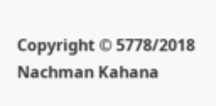Copyright © 5778/2018 Nachman Kahana